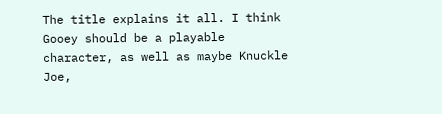The title explains it all. I think Gooey should be a playable character, as well as maybe Knuckle Joe,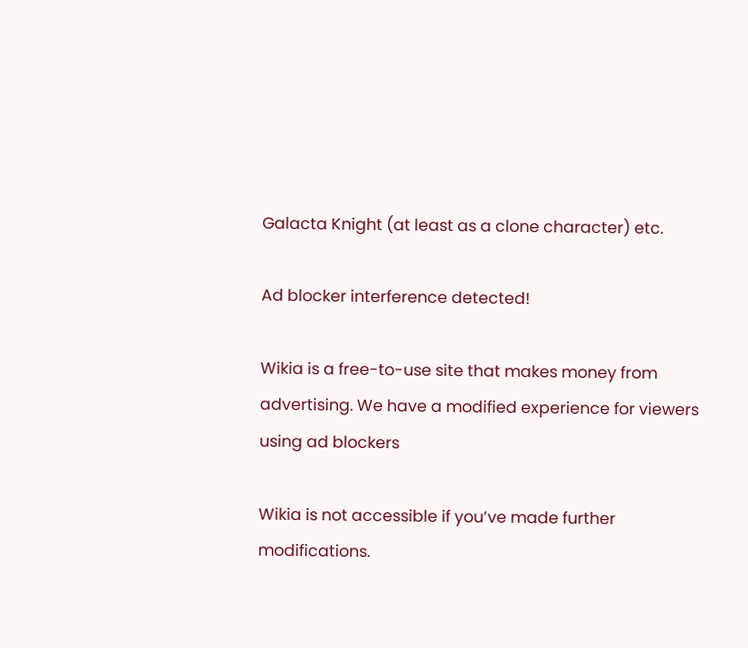Galacta Knight (at least as a clone character) etc.

Ad blocker interference detected!

Wikia is a free-to-use site that makes money from advertising. We have a modified experience for viewers using ad blockers

Wikia is not accessible if you’ve made further modifications.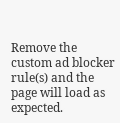Remove the custom ad blocker rule(s) and the page will load as expected.